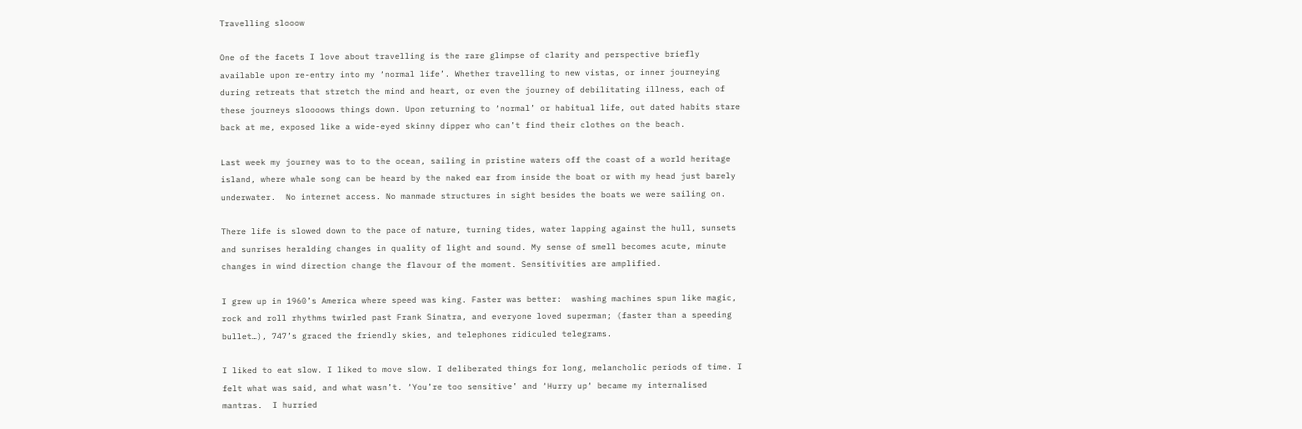Travelling slooow

One of the facets I love about travelling is the rare glimpse of clarity and perspective briefly available upon re-entry into my ‘normal life’. Whether travelling to new vistas, or inner journeying during retreats that stretch the mind and heart, or even the journey of debilitating illness, each of these journeys sloooows things down. Upon returning to ‘normal’ or habitual life, out dated habits stare back at me, exposed like a wide-eyed skinny dipper who can’t find their clothes on the beach.

Last week my journey was to to the ocean, sailing in pristine waters off the coast of a world heritage island, where whale song can be heard by the naked ear from inside the boat or with my head just barely underwater.  No internet access. No manmade structures in sight besides the boats we were sailing on.

There life is slowed down to the pace of nature, turning tides, water lapping against the hull, sunsets and sunrises heralding changes in quality of light and sound. My sense of smell becomes acute, minute changes in wind direction change the flavour of the moment. Sensitivities are amplified.

I grew up in 1960’s America where speed was king. Faster was better:  washing machines spun like magic,  rock and roll rhythms twirled past Frank Sinatra, and everyone loved superman; (faster than a speeding bullet…), 747’s graced the friendly skies, and telephones ridiculed telegrams.

I liked to eat slow. I liked to move slow. I deliberated things for long, melancholic periods of time. I felt what was said, and what wasn’t. ‘You’re too sensitive’ and ‘Hurry up‘ became my internalised mantras.  I hurried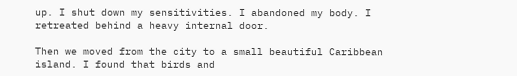up. I shut down my sensitivities. I abandoned my body. I retreated behind a heavy internal door.

Then we moved from the city to a small beautiful Caribbean island. I found that birds and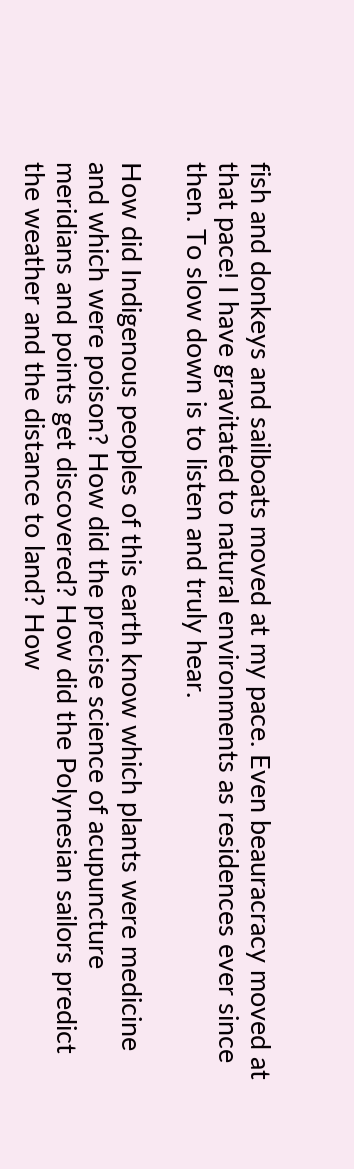fish and donkeys and sailboats moved at my pace. Even beauracracy moved at that pace! I have gravitated to natural environments as residences ever since then. To slow down is to listen and truly hear.

How did Indigenous peoples of this earth know which plants were medicine and which were poison? How did the precise science of acupuncture meridians and points get discovered? How did the Polynesian sailors predict the weather and the distance to land? How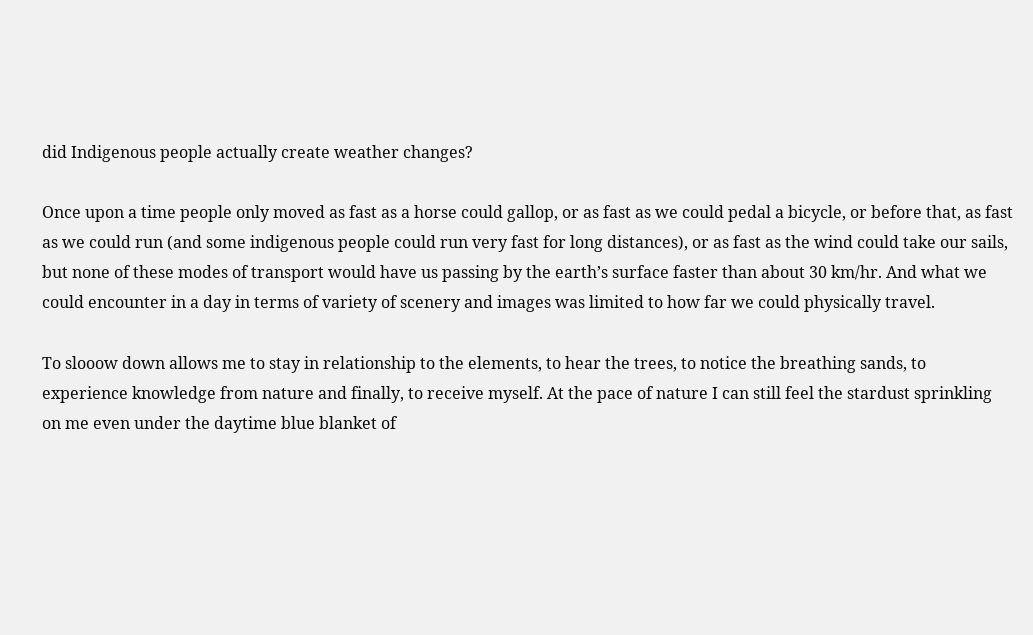did Indigenous people actually create weather changes?

Once upon a time people only moved as fast as a horse could gallop, or as fast as we could pedal a bicycle, or before that, as fast as we could run (and some indigenous people could run very fast for long distances), or as fast as the wind could take our sails, but none of these modes of transport would have us passing by the earth’s surface faster than about 30 km/hr. And what we could encounter in a day in terms of variety of scenery and images was limited to how far we could physically travel.

To slooow down allows me to stay in relationship to the elements, to hear the trees, to notice the breathing sands, to experience knowledge from nature and finally, to receive myself. At the pace of nature I can still feel the stardust sprinkling on me even under the daytime blue blanket of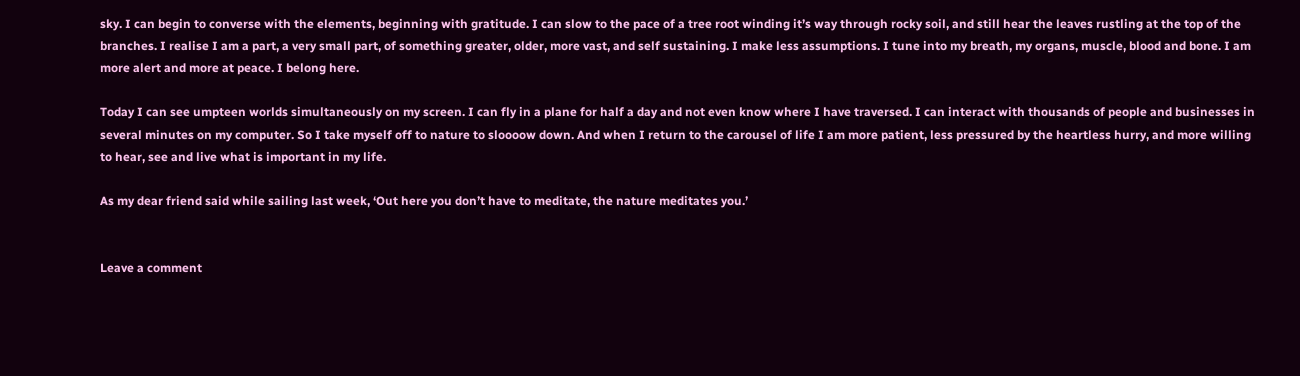sky. I can begin to converse with the elements, beginning with gratitude. I can slow to the pace of a tree root winding it’s way through rocky soil, and still hear the leaves rustling at the top of the branches. I realise I am a part, a very small part, of something greater, older, more vast, and self sustaining. I make less assumptions. I tune into my breath, my organs, muscle, blood and bone. I am more alert and more at peace. I belong here.

Today I can see umpteen worlds simultaneously on my screen. I can fly in a plane for half a day and not even know where I have traversed. I can interact with thousands of people and businesses in several minutes on my computer. So I take myself off to nature to sloooow down. And when I return to the carousel of life I am more patient, less pressured by the heartless hurry, and more willing to hear, see and live what is important in my life.

As my dear friend said while sailing last week, ‘Out here you don’t have to meditate, the nature meditates you.’


Leave a comment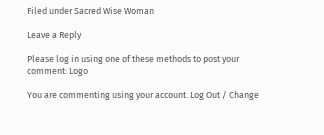Filed under Sacred Wise Woman

Leave a Reply

Please log in using one of these methods to post your comment: Logo

You are commenting using your account. Log Out / Change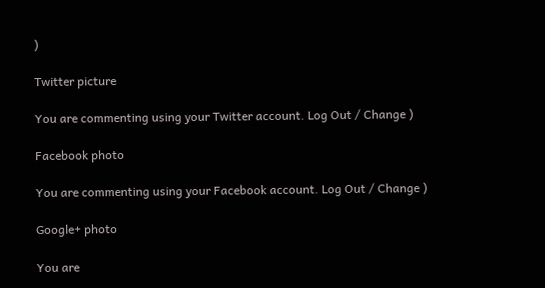)

Twitter picture

You are commenting using your Twitter account. Log Out / Change )

Facebook photo

You are commenting using your Facebook account. Log Out / Change )

Google+ photo

You are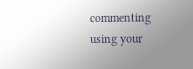commenting using your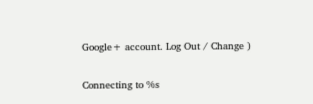Google+ account. Log Out / Change )

Connecting to %s